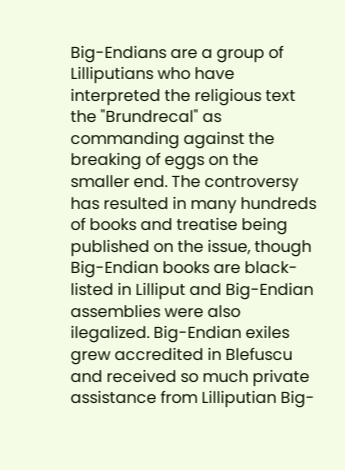Big-Endians are a group of Lilliputians who have interpreted the religious text the "Brundrecal" as commanding against the breaking of eggs on the smaller end. The controversy has resulted in many hundreds of books and treatise being published on the issue, though Big-Endian books are black-listed in Lilliput and Big-Endian assemblies were also ilegalized. Big-Endian exiles grew accredited in Blefuscu and received so much private assistance from Lilliputian Big-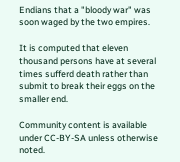Endians that a "bloody war" was soon waged by the two empires.

It is computed that eleven thousand persons have at several times sufferd death rather than submit to break their eggs on the smaller end.

Community content is available under CC-BY-SA unless otherwise noted.